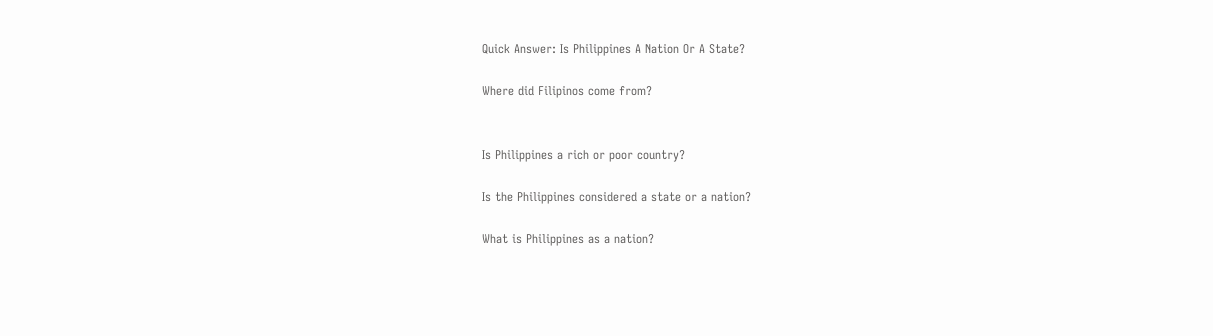Quick Answer: Is Philippines A Nation Or A State?

Where did Filipinos come from?


Is Philippines a rich or poor country?

Is the Philippines considered a state or a nation?

What is Philippines as a nation?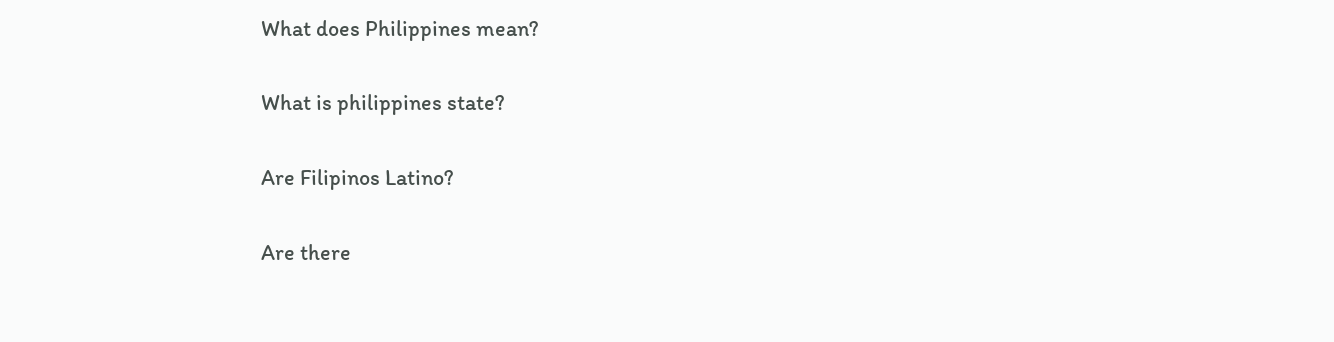What does Philippines mean?

What is philippines state?

Are Filipinos Latino?

Are there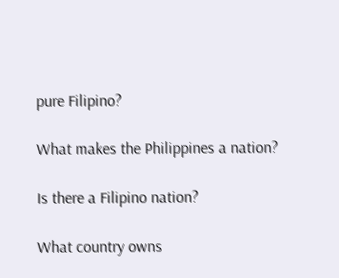pure Filipino?

What makes the Philippines a nation?

Is there a Filipino nation?

What country owns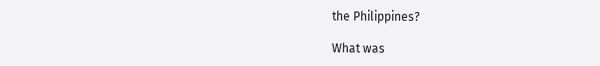the Philippines?

What was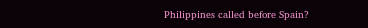Philippines called before Spain?